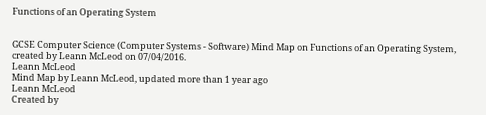Functions of an Operating System


GCSE Computer Science (Computer Systems - Software) Mind Map on Functions of an Operating System, created by Leann McLeod on 07/04/2016.
Leann McLeod
Mind Map by Leann McLeod, updated more than 1 year ago
Leann McLeod
Created by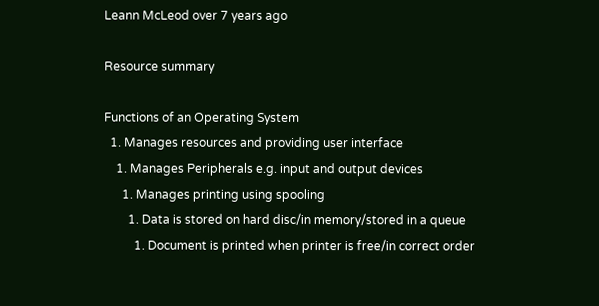Leann McLeod over 7 years ago

Resource summary

Functions of an Operating System
  1. Manages resources and providing user interface
    1. Manages Peripherals e.g. input and output devices
      1. Manages printing using spooling
        1. Data is stored on hard disc/in memory/stored in a queue
          1. Document is printed when printer is free/in correct order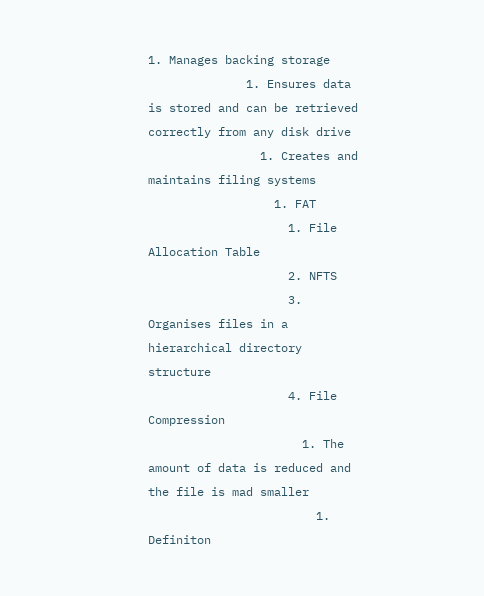1. Manages backing storage
              1. Ensures data is stored and can be retrieved correctly from any disk drive
                1. Creates and maintains filing systems
                  1. FAT
                    1. File Allocation Table
                    2. NFTS
                    3. Organises files in a hierarchical directory structure
                    4. File Compression
                      1. The amount of data is reduced and the file is mad smaller
                        1. Definiton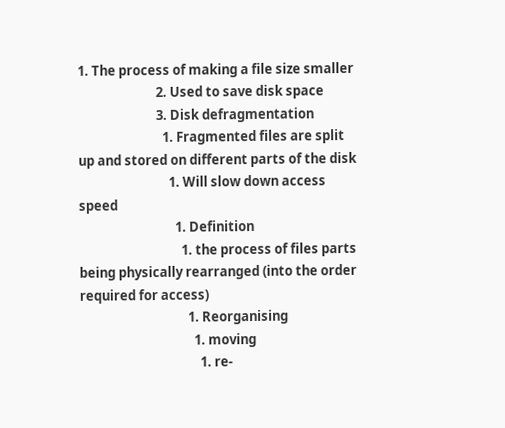1. The process of making a file size smaller
                          2. Used to save disk space
                          3. Disk defragmentation
                            1. Fragmented files are split up and stored on different parts of the disk
                              1. Will slow down access speed
                                1. Definition
                                  1. the process of files parts being physically rearranged (into the order required for access)
                                    1. Reorganising
                                      1. moving
                                        1. re-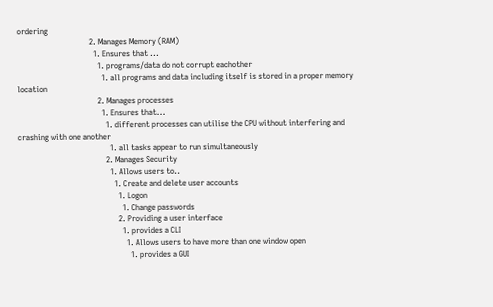ordering
                                    2. Manages Memory (RAM)
                                      1. Ensures that ...
                                        1. programs/data do not corrupt eachother
                                          1. all programs and data including itself is stored in a proper memory location
                                        2. Manages processes
                                          1. Ensures that...
                                            1. different processes can utilise the CPU without interfering and crashing with one another
                                              1. all tasks appear to run simultaneously
                                            2. Manages Security
                                              1. Allows users to..
                                                1. Create and delete user accounts
                                                  1. Logon
                                                    1. Change passwords
                                                  2. Providing a user interface
                                                    1. provides a CLI
                                                      1. Allows users to have more than one window open
                                                        1. provides a GUI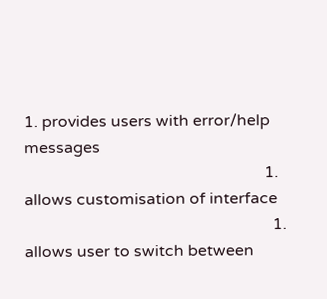1. provides users with error/help messages
                                                            1. allows customisation of interface
                                                              1. allows user to switch between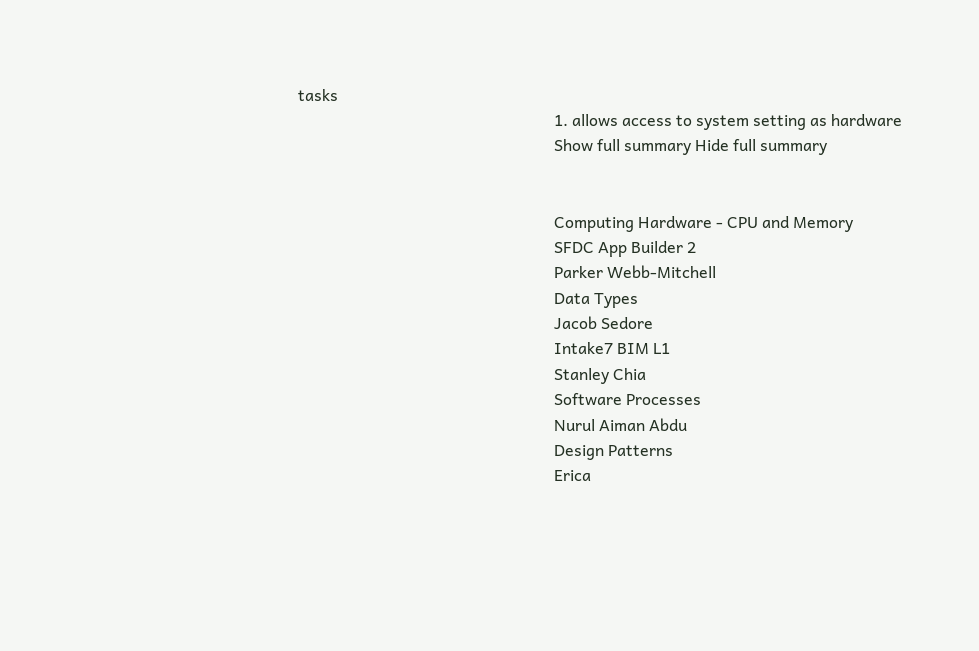tasks
                                                                1. allows access to system setting as hardware
                                                                Show full summary Hide full summary


                                                                Computing Hardware - CPU and Memory
                                                                SFDC App Builder 2
                                                                Parker Webb-Mitchell
                                                                Data Types
                                                                Jacob Sedore
                                                                Intake7 BIM L1
                                                                Stanley Chia
                                                                Software Processes
                                                                Nurul Aiman Abdu
                                                                Design Patterns
                                                                Erica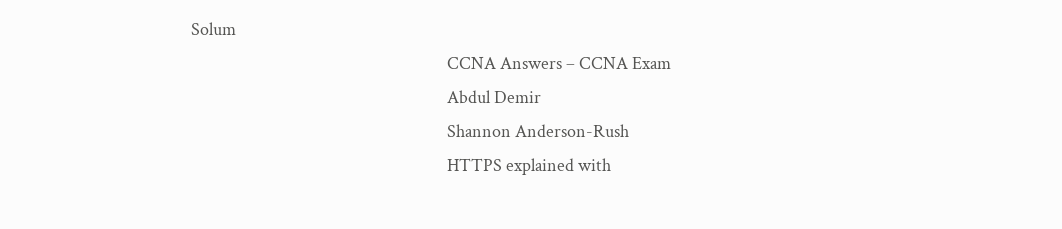Solum
                                                                CCNA Answers – CCNA Exam
                                                                Abdul Demir
                                                                Shannon Anderson-Rush
                                                                HTTPS explained with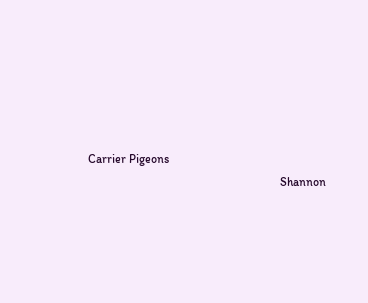Carrier Pigeons
                                                                Shannon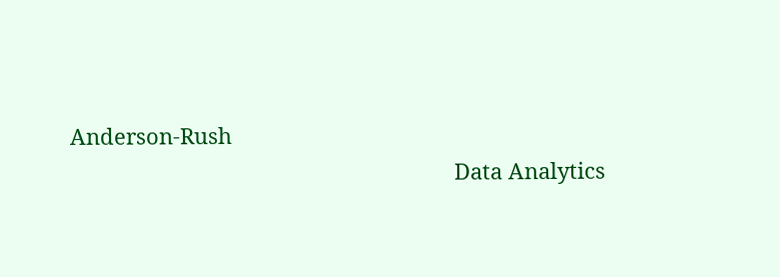Anderson-Rush
                                                                Data Analytics